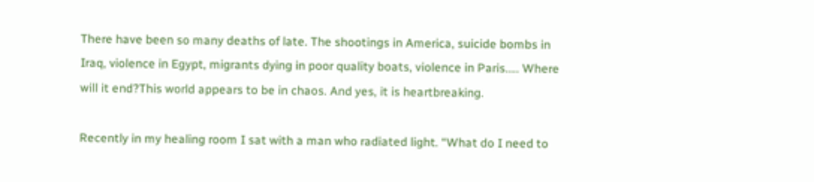There have been so many deaths of late. The shootings in America, suicide bombs in Iraq, violence in Egypt, migrants dying in poor quality boats, violence in Paris….. Where will it end?This world appears to be in chaos. And yes, it is heartbreaking.

Recently in my healing room I sat with a man who radiated light. “What do I need to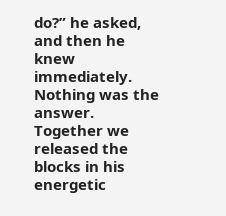do?” he asked, and then he knew immediately. Nothing was the answer. Together we released the blocks in his energetic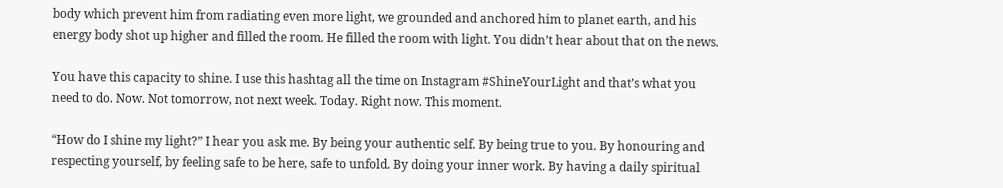body which prevent him from radiating even more light, we grounded and anchored him to planet earth, and his energy body shot up higher and filled the room. He filled the room with light. You didn’t hear about that on the news.

You have this capacity to shine. I use this hashtag all the time on Instagram #ShineYourLight and that’s what you need to do. Now. Not tomorrow, not next week. Today. Right now. This moment.

“How do I shine my light?” I hear you ask me. By being your authentic self. By being true to you. By honouring and respecting yourself, by feeling safe to be here, safe to unfold. By doing your inner work. By having a daily spiritual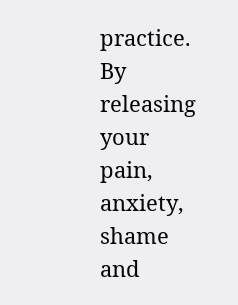practice. By releasing your pain, anxiety, shame and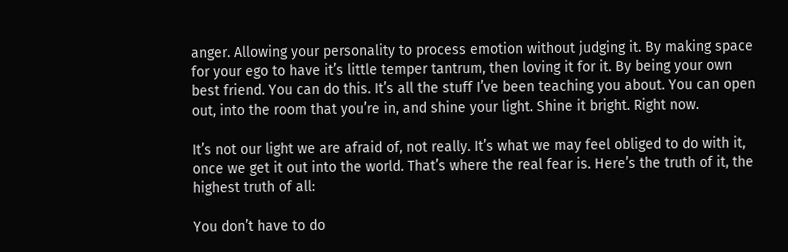anger. Allowing your personality to process emotion without judging it. By making space for your ego to have it’s little temper tantrum, then loving it for it. By being your own best friend. You can do this. It’s all the stuff I’ve been teaching you about. You can open out, into the room that you’re in, and shine your light. Shine it bright. Right now.

It’s not our light we are afraid of, not really. It’s what we may feel obliged to do with it, once we get it out into the world. That’s where the real fear is. Here’s the truth of it, the highest truth of all:

You don’t have to do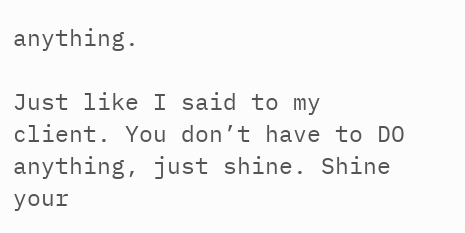anything.

Just like I said to my client. You don’t have to DO anything, just shine. Shine your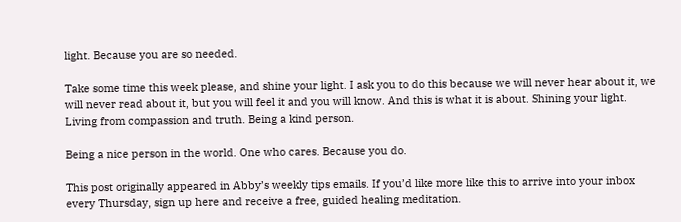light. Because you are so needed.

Take some time this week please, and shine your light. I ask you to do this because we will never hear about it, we will never read about it, but you will feel it and you will know. And this is what it is about. Shining your light. Living from compassion and truth. Being a kind person.

Being a nice person in the world. One who cares. Because you do.

This post originally appeared in Abby’s weekly tips emails. If you’d like more like this to arrive into your inbox every Thursday, sign up here and receive a free, guided healing meditation.